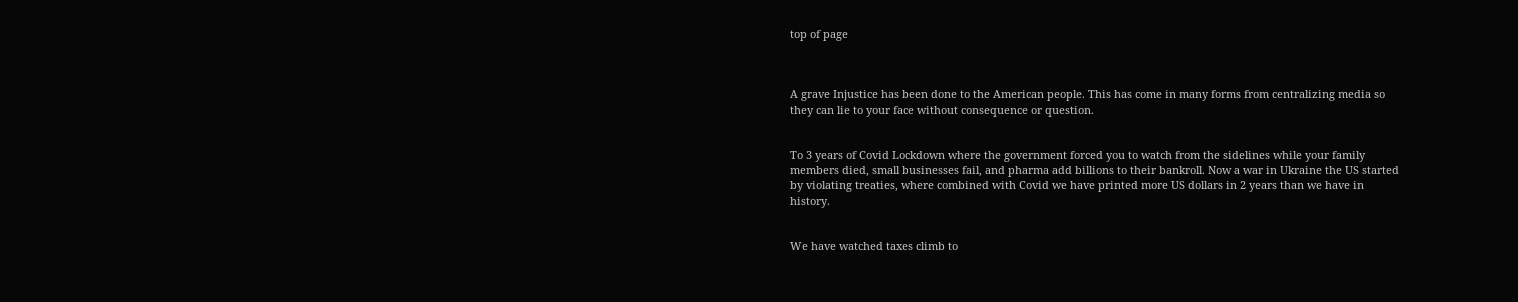top of page



A grave Injustice has been done to the American people. This has come in many forms from centralizing media so they can lie to your face without consequence or question.


To 3 years of Covid Lockdown where the government forced you to watch from the sidelines while your family members died, small businesses fail, and pharma add billions to their bankroll. Now a war in Ukraine the US started by violating treaties, where combined with Covid we have printed more US dollars in 2 years than we have in history.


We have watched taxes climb to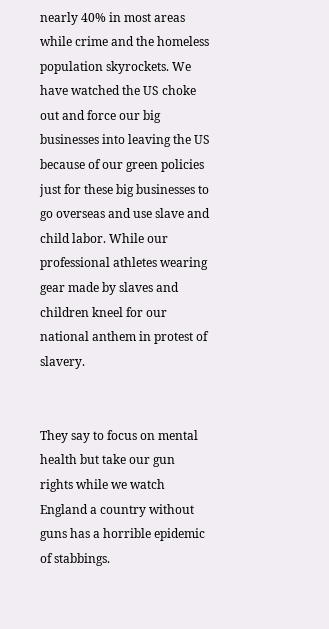nearly 40% in most areas while crime and the homeless population skyrockets. We have watched the US choke out and force our big businesses into leaving the US because of our green policies just for these big businesses to go overseas and use slave and child labor. While our professional athletes wearing gear made by slaves and children kneel for our national anthem in protest of slavery.


They say to focus on mental health but take our gun rights while we watch England a country without guns has a horrible epidemic of stabbings.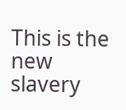This is the new slavery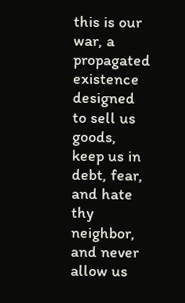this is our war, a propagated existence designed to sell us goods, keep us in debt, fear, and hate thy neighbor, and never allow us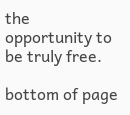the opportunity to be truly free.

bottom of page